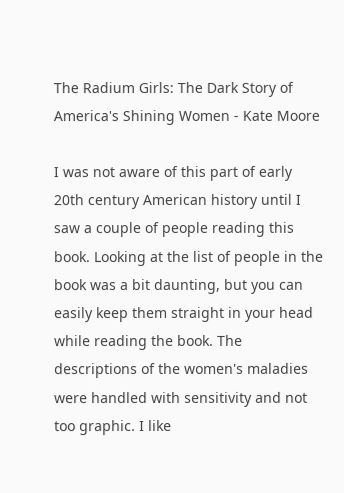The Radium Girls: The Dark Story of America's Shining Women - Kate Moore

I was not aware of this part of early 20th century American history until I saw a couple of people reading this book. Looking at the list of people in the book was a bit daunting, but you can easily keep them straight in your head while reading the book. The descriptions of the women's maladies were handled with sensitivity and not too graphic. I like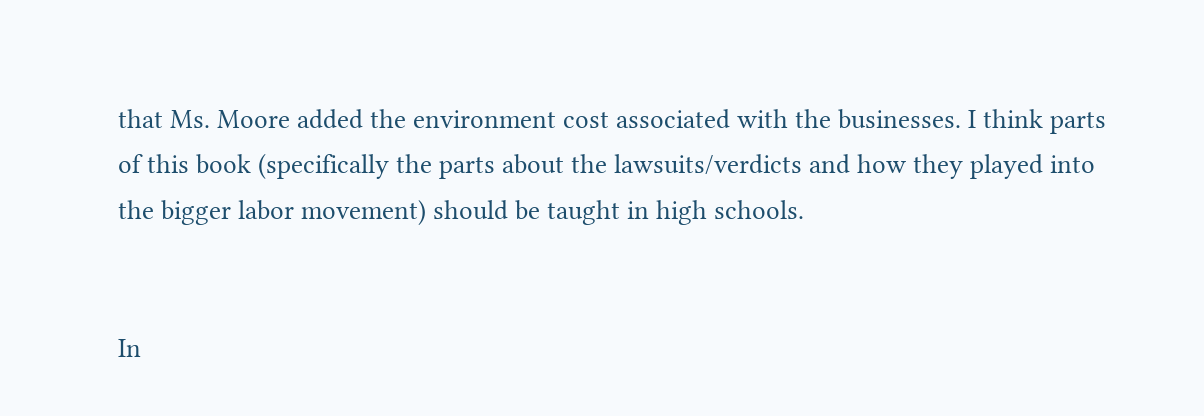that Ms. Moore added the environment cost associated with the businesses. I think parts of this book (specifically the parts about the lawsuits/verdicts and how they played into the bigger labor movement) should be taught in high schools.


In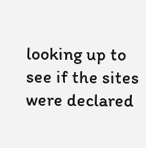looking up to see if the sites were declared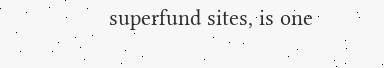superfund sites, is one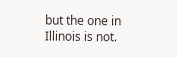but the one in Illinois is not.